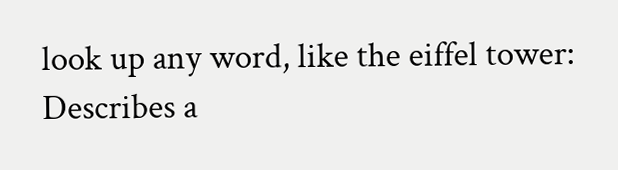look up any word, like the eiffel tower:
Describes a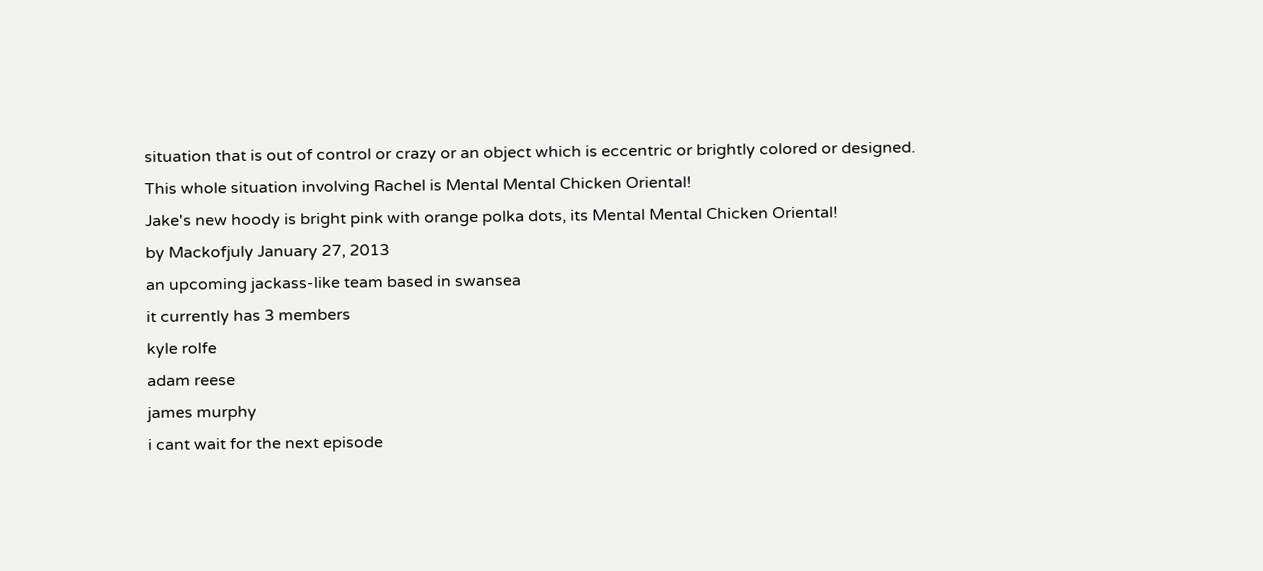situation that is out of control or crazy or an object which is eccentric or brightly colored or designed.
This whole situation involving Rachel is Mental Mental Chicken Oriental!
Jake's new hoody is bright pink with orange polka dots, its Mental Mental Chicken Oriental!
by Mackofjuly January 27, 2013
an upcoming jackass-like team based in swansea
it currently has 3 members
kyle rolfe
adam reese
james murphy
i cant wait for the next episode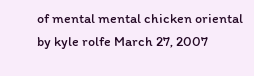of mental mental chicken oriental
by kyle rolfe March 27, 2007